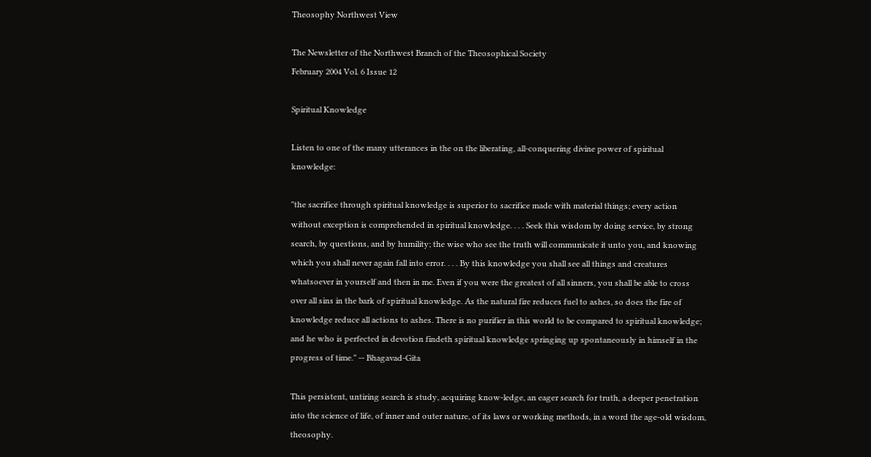Theosophy Northwest View

The Newsletter of the Northwest Branch of the Theosophical Society
February 2004 Vol. 6 Issue 12

Spiritual Knowledge

Listen to one of the many utterances in the on the liberating, all-conquering divine power of spiritual knowledge:

"the sacrifice through spiritual knowledge is superior to sacrifice made with material things; every action without exception is comprehended in spiritual knowledge. . . . Seek this wisdom by doing service, by strong search, by questions, and by humility; the wise who see the truth will communicate it unto you, and knowing which you shall never again fall into error. . . . By this knowledge you shall see all things and creatures whatsoever in yourself and then in me. Even if you were the greatest of all sinners, you shall be able to cross over all sins in the bark of spiritual knowledge. As the natural fire reduces fuel to ashes, so does the fire of knowledge reduce all actions to ashes. There is no purifier in this world to be compared to spiritual knowledge; and he who is perfected in devotion findeth spiritual knowledge springing up spontaneously in himself in the progress of time." -- Bhagavad-Gita

This persistent, untiring search is study, acquiring know-ledge, an eager search for truth, a deeper penetration into the science of life, of inner and outer nature, of its laws or working methods, in a word the age-old wisdom, theosophy.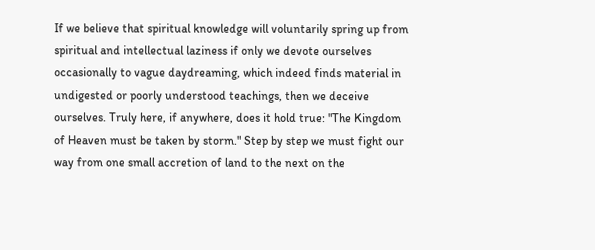If we believe that spiritual knowledge will voluntarily spring up from spiritual and intellectual laziness if only we devote ourselves occasionally to vague daydreaming, which indeed finds material in undigested or poorly understood teachings, then we deceive ourselves. Truly here, if anywhere, does it hold true: "The Kingdom of Heaven must be taken by storm." Step by step we must fight our way from one small accretion of land to the next on the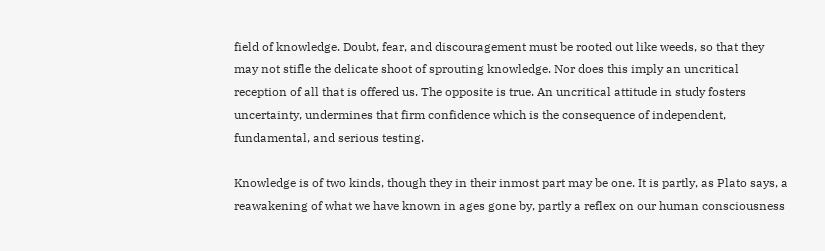field of knowledge. Doubt, fear, and discouragement must be rooted out like weeds, so that they may not stifle the delicate shoot of sprouting knowledge. Nor does this imply an uncritical reception of all that is offered us. The opposite is true. An uncritical attitude in study fosters uncertainty, undermines that firm confidence which is the consequence of independent, fundamental, and serious testing.

Knowledge is of two kinds, though they in their inmost part may be one. It is partly, as Plato says, a reawakening of what we have known in ages gone by, partly a reflex on our human consciousness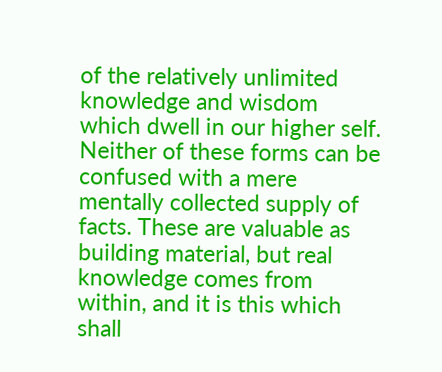of the relatively unlimited knowledge and wisdom which dwell in our higher self. Neither of these forms can be confused with a mere mentally collected supply of facts. These are valuable as building material, but real knowledge comes from within, and it is this which shall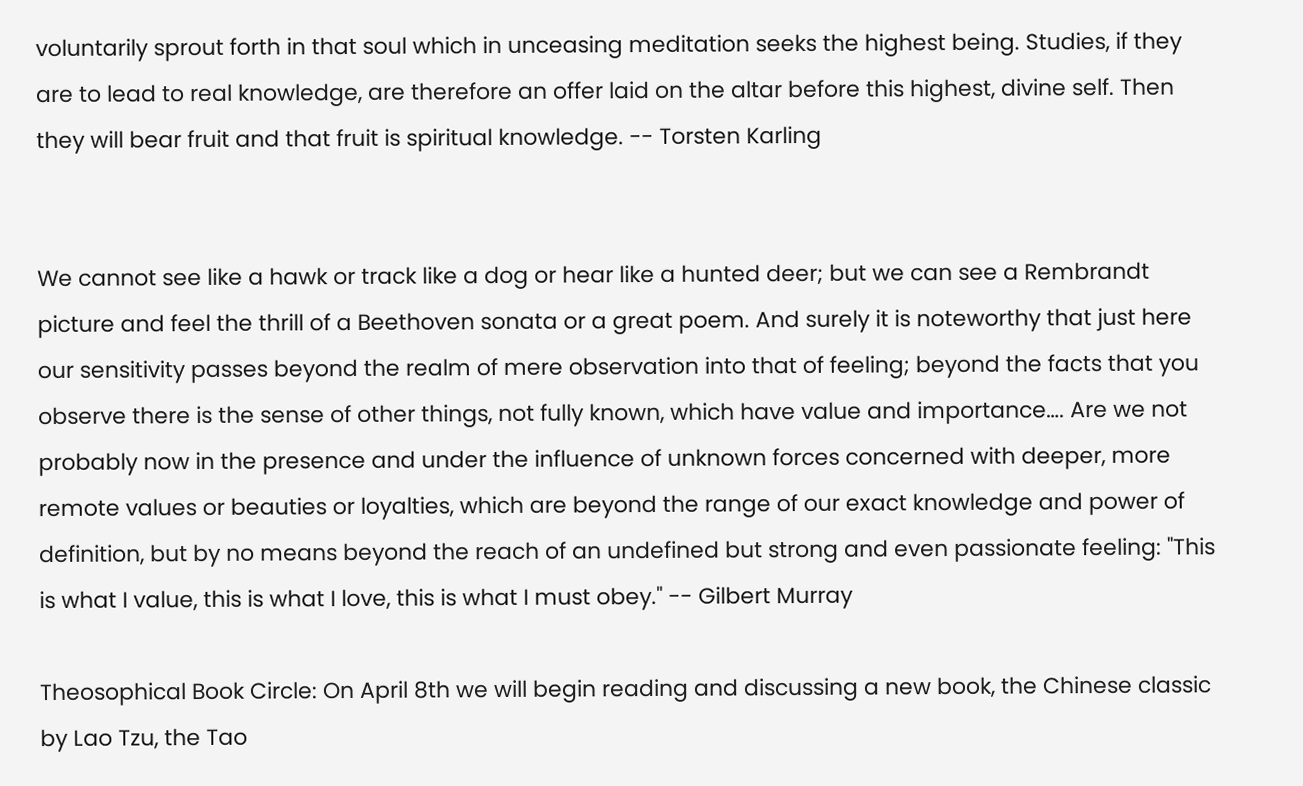voluntarily sprout forth in that soul which in unceasing meditation seeks the highest being. Studies, if they are to lead to real knowledge, are therefore an offer laid on the altar before this highest, divine self. Then they will bear fruit and that fruit is spiritual knowledge. -- Torsten Karling


We cannot see like a hawk or track like a dog or hear like a hunted deer; but we can see a Rembrandt picture and feel the thrill of a Beethoven sonata or a great poem. And surely it is noteworthy that just here our sensitivity passes beyond the realm of mere observation into that of feeling; beyond the facts that you observe there is the sense of other things, not fully known, which have value and importance…. Are we not probably now in the presence and under the influence of unknown forces concerned with deeper, more remote values or beauties or loyalties, which are beyond the range of our exact knowledge and power of definition, but by no means beyond the reach of an undefined but strong and even passionate feeling: "This is what I value, this is what I love, this is what I must obey." -- Gilbert Murray

Theosophical Book Circle: On April 8th we will begin reading and discussing a new book, the Chinese classic by Lao Tzu, the Tao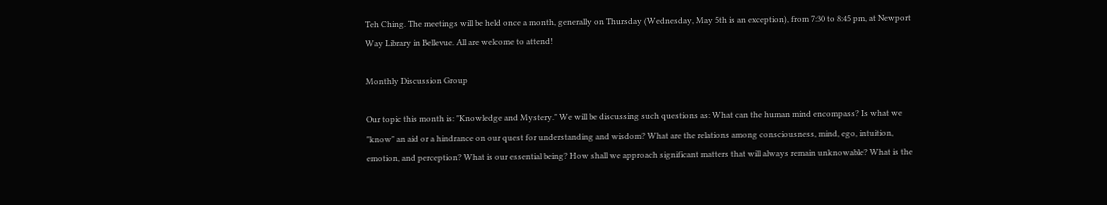Teh Ching. The meetings will be held once a month, generally on Thursday (Wednesday, May 5th is an exception), from 7:30 to 8:45 pm, at Newport Way Library in Bellevue. All are welcome to attend!

Monthly Discussion Group

Our topic this month is: "Knowledge and Mystery." We will be discussing such questions as: What can the human mind encompass? Is what we "know" an aid or a hindrance on our quest for understanding and wisdom? What are the relations among consciousness, mind, ego, intuition, emotion, and perception? What is our essential being? How shall we approach significant matters that will always remain unknowable? What is the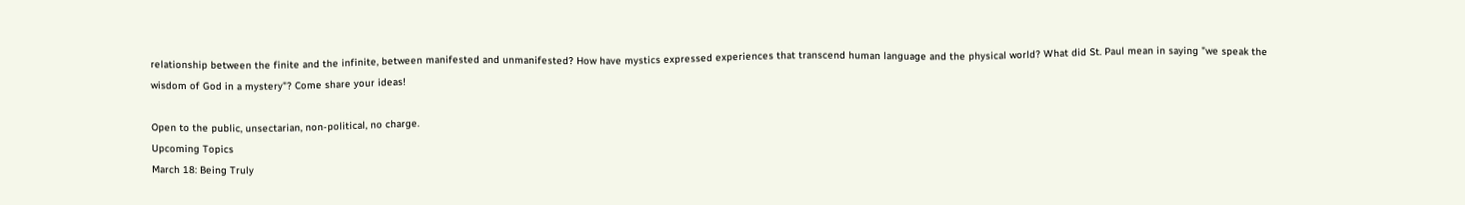relationship between the finite and the infinite, between manifested and unmanifested? How have mystics expressed experiences that transcend human language and the physical world? What did St. Paul mean in saying "we speak the wisdom of God in a mystery"? Come share your ideas!

Open to the public, unsectarian, non-political, no charge.
Upcoming Topics
March 18: Being Truly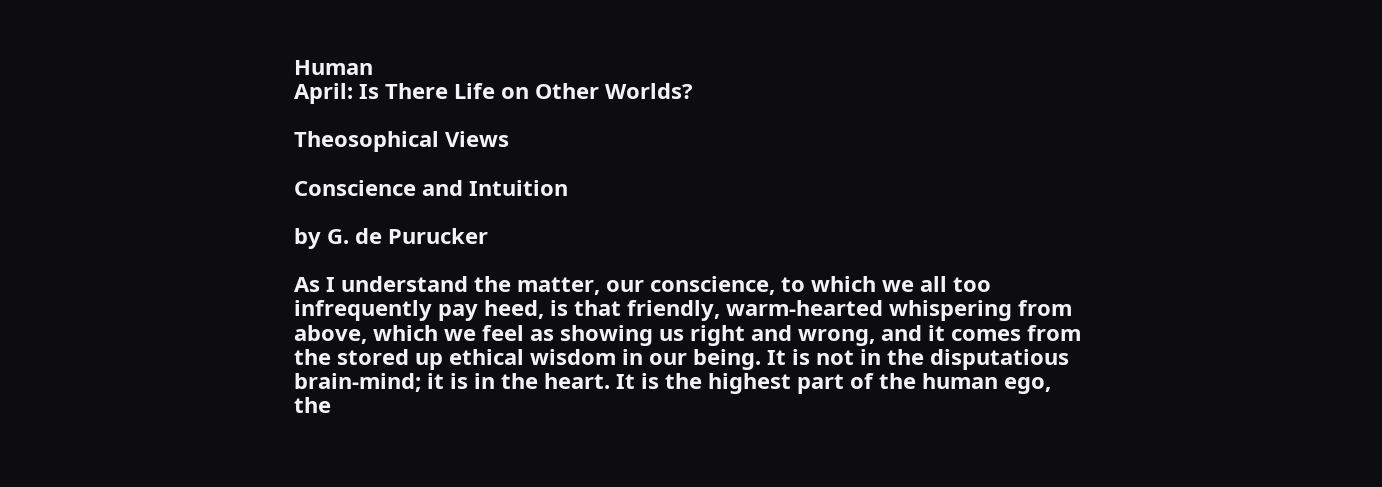Human
April: Is There Life on Other Worlds?

Theosophical Views

Conscience and Intuition

by G. de Purucker

As I understand the matter, our conscience, to which we all too infrequently pay heed, is that friendly, warm-hearted whispering from above, which we feel as showing us right and wrong, and it comes from the stored up ethical wisdom in our being. It is not in the disputatious brain-mind; it is in the heart. It is the highest part of the human ego, the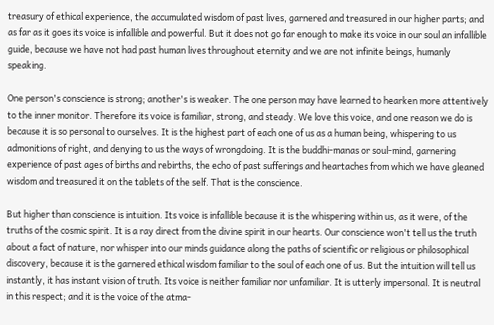treasury of ethical experience, the accumulated wisdom of past lives, garnered and treasured in our higher parts; and as far as it goes its voice is infallible and powerful. But it does not go far enough to make its voice in our soul an infallible guide, because we have not had past human lives throughout eternity and we are not infinite beings, humanly speaking.

One person's conscience is strong; another's is weaker. The one person may have learned to hearken more attentively to the inner monitor. Therefore its voice is familiar, strong, and steady. We love this voice, and one reason we do is because it is so personal to ourselves. It is the highest part of each one of us as a human being, whispering to us admonitions of right, and denying to us the ways of wrongdoing. It is the buddhi-manas or soul-mind, garnering experience of past ages of births and rebirths, the echo of past sufferings and heartaches from which we have gleaned wisdom and treasured it on the tablets of the self. That is the conscience.

But higher than conscience is intuition. Its voice is infallible because it is the whispering within us, as it were, of the truths of the cosmic spirit. It is a ray direct from the divine spirit in our hearts. Our conscience won't tell us the truth about a fact of nature, nor whisper into our minds guidance along the paths of scientific or religious or philosophical discovery, because it is the garnered ethical wisdom familiar to the soul of each one of us. But the intuition will tell us instantly, it has instant vision of truth. Its voice is neither familiar nor unfamiliar. It is utterly impersonal. It is neutral in this respect; and it is the voice of the atma-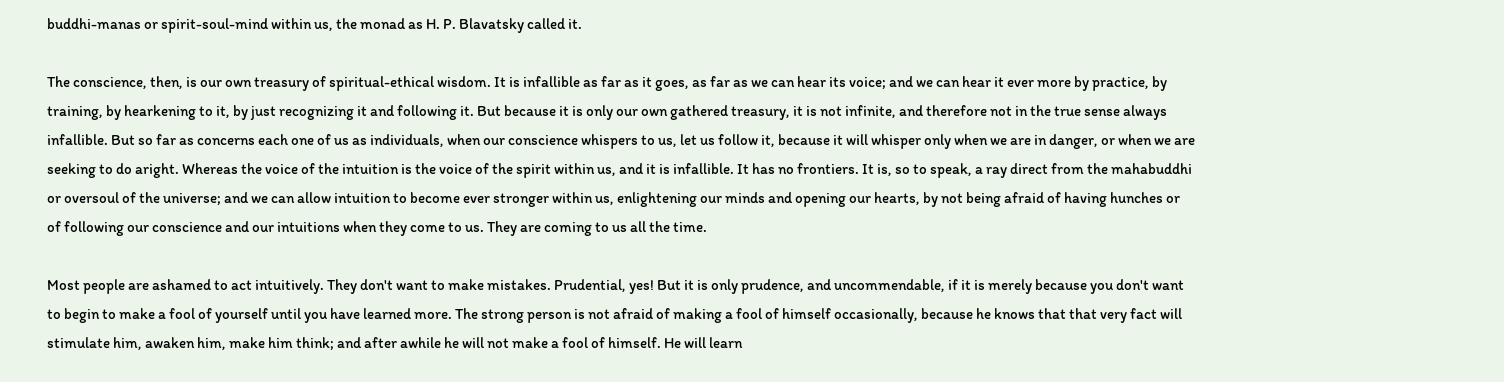buddhi-manas or spirit-soul-mind within us, the monad as H. P. Blavatsky called it.

The conscience, then, is our own treasury of spiritual-ethical wisdom. It is infallible as far as it goes, as far as we can hear its voice; and we can hear it ever more by practice, by training, by hearkening to it, by just recognizing it and following it. But because it is only our own gathered treasury, it is not infinite, and therefore not in the true sense always infallible. But so far as concerns each one of us as individuals, when our conscience whispers to us, let us follow it, because it will whisper only when we are in danger, or when we are seeking to do aright. Whereas the voice of the intuition is the voice of the spirit within us, and it is infallible. It has no frontiers. It is, so to speak, a ray direct from the mahabuddhi or oversoul of the universe; and we can allow intuition to become ever stronger within us, enlightening our minds and opening our hearts, by not being afraid of having hunches or of following our conscience and our intuitions when they come to us. They are coming to us all the time.

Most people are ashamed to act intuitively. They don't want to make mistakes. Prudential, yes! But it is only prudence, and uncommendable, if it is merely because you don't want to begin to make a fool of yourself until you have learned more. The strong person is not afraid of making a fool of himself occasionally, because he knows that that very fact will stimulate him, awaken him, make him think; and after awhile he will not make a fool of himself. He will learn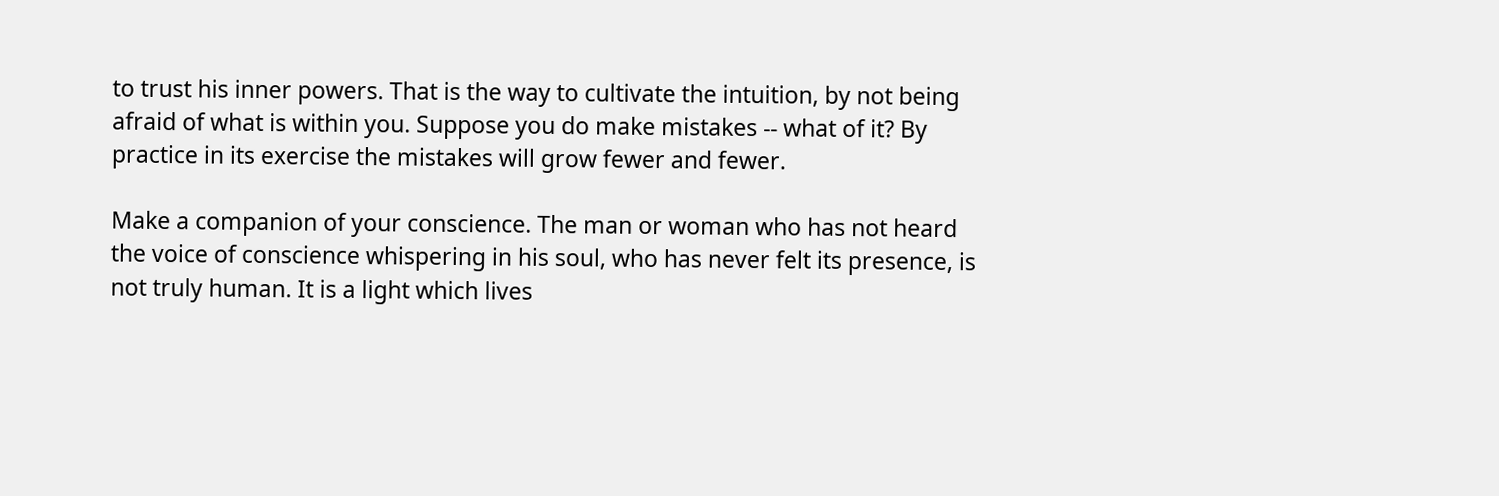to trust his inner powers. That is the way to cultivate the intuition, by not being afraid of what is within you. Suppose you do make mistakes -- what of it? By practice in its exercise the mistakes will grow fewer and fewer.

Make a companion of your conscience. The man or woman who has not heard the voice of conscience whispering in his soul, who has never felt its presence, is not truly human. It is a light which lives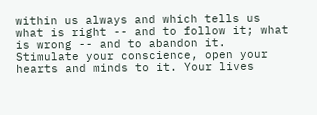within us always and which tells us what is right -- and to follow it; what is wrong -- and to abandon it. Stimulate your conscience, open your hearts and minds to it. Your lives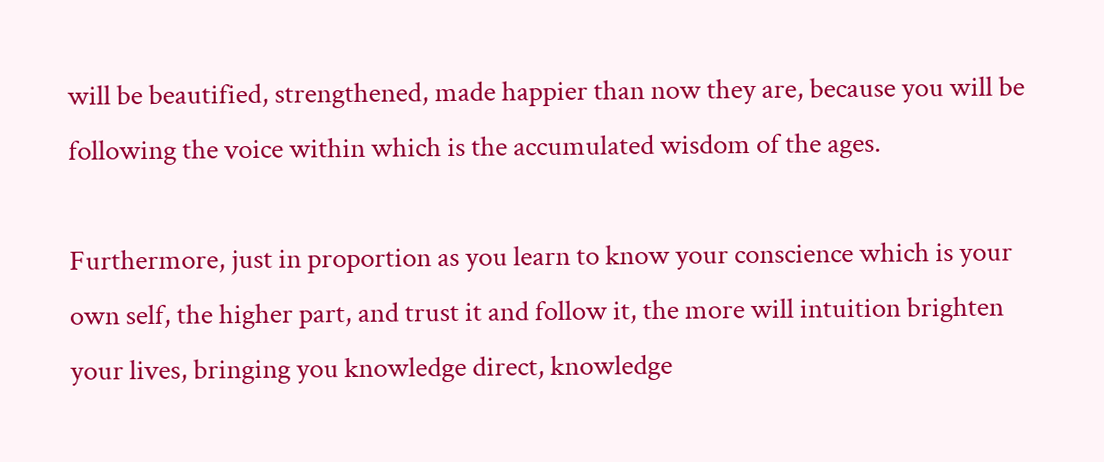will be beautified, strengthened, made happier than now they are, because you will be following the voice within which is the accumulated wisdom of the ages.

Furthermore, just in proportion as you learn to know your conscience which is your own self, the higher part, and trust it and follow it, the more will intuition brighten your lives, bringing you knowledge direct, knowledge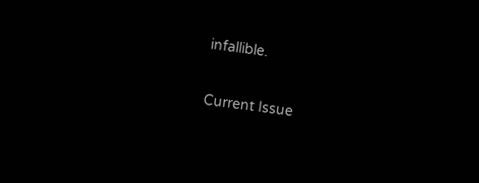infallible.

Current Issue